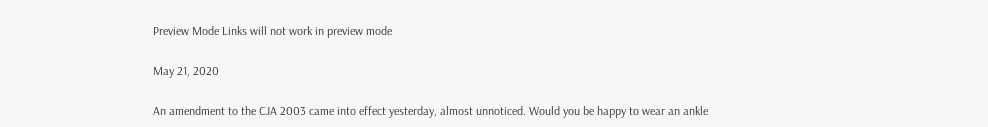Preview Mode Links will not work in preview mode

May 21, 2020

An amendment to the CJA 2003 came into effect yesterday, almost unnoticed. Would you be happy to wear an ankle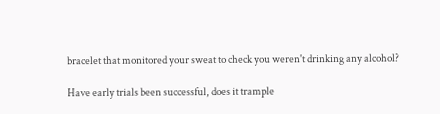bracelet that monitored your sweat to check you weren't drinking any alcohol?

Have early trials been successful, does it trample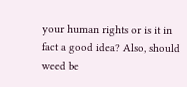your human rights or is it in fact a good idea? Also, should weed be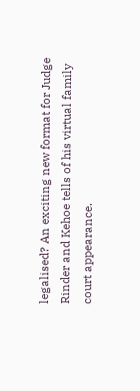legalised? An exciting new format for Judge Rinder and Kehoe tells of his virtual family court appearance.